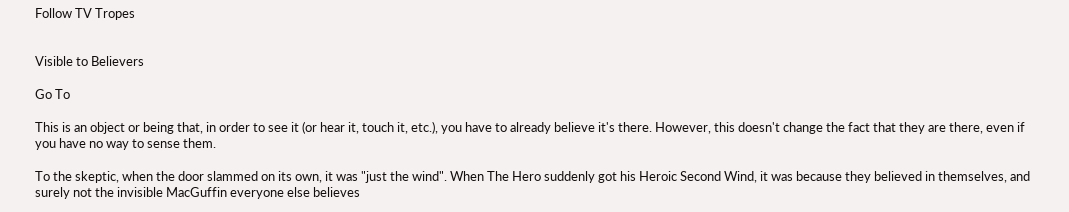Follow TV Tropes


Visible to Believers

Go To

This is an object or being that, in order to see it (or hear it, touch it, etc.), you have to already believe it's there. However, this doesn't change the fact that they are there, even if you have no way to sense them.

To the skeptic, when the door slammed on its own, it was "just the wind". When The Hero suddenly got his Heroic Second Wind, it was because they believed in themselves, and surely not the invisible MacGuffin everyone else believes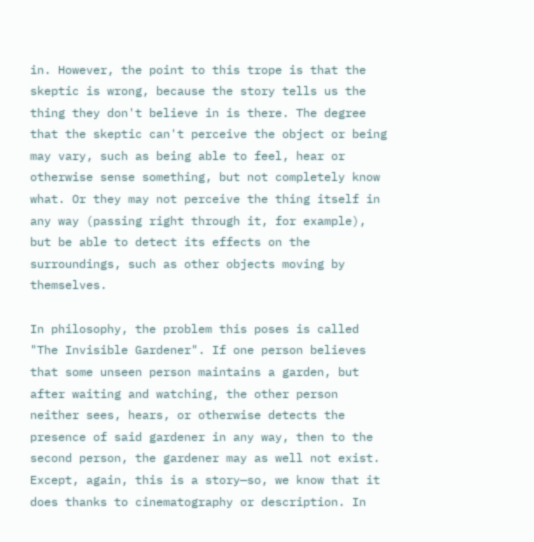in. However, the point to this trope is that the skeptic is wrong, because the story tells us the thing they don't believe in is there. The degree that the skeptic can't perceive the object or being may vary, such as being able to feel, hear or otherwise sense something, but not completely know what. Or they may not perceive the thing itself in any way (passing right through it, for example), but be able to detect its effects on the surroundings, such as other objects moving by themselves.

In philosophy, the problem this poses is called "The Invisible Gardener". If one person believes that some unseen person maintains a garden, but after waiting and watching, the other person neither sees, hears, or otherwise detects the presence of said gardener in any way, then to the second person, the gardener may as well not exist. Except, again, this is a story—so, we know that it does thanks to cinematography or description. In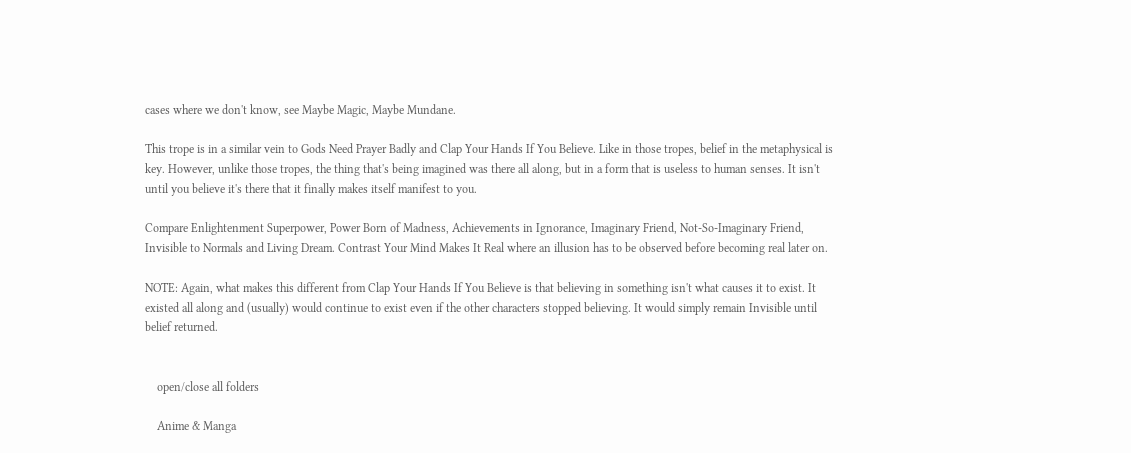cases where we don't know, see Maybe Magic, Maybe Mundane.

This trope is in a similar vein to Gods Need Prayer Badly and Clap Your Hands If You Believe. Like in those tropes, belief in the metaphysical is key. However, unlike those tropes, the thing that's being imagined was there all along, but in a form that is useless to human senses. It isn't until you believe it's there that it finally makes itself manifest to you.

Compare Enlightenment Superpower, Power Born of Madness, Achievements in Ignorance, Imaginary Friend, Not-So-Imaginary Friend, Invisible to Normals and Living Dream. Contrast Your Mind Makes It Real where an illusion has to be observed before becoming real later on.

NOTE: Again, what makes this different from Clap Your Hands If You Believe is that believing in something isn't what causes it to exist. It existed all along and (usually) would continue to exist even if the other characters stopped believing. It would simply remain Invisible until belief returned.


    open/close all folders

    Anime & Manga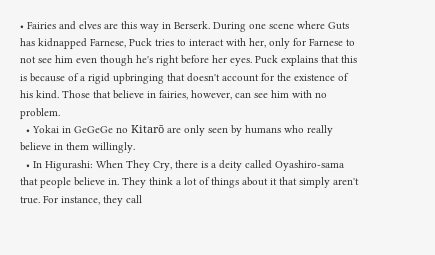• Fairies and elves are this way in Berserk. During one scene where Guts has kidnapped Farnese, Puck tries to interact with her, only for Farnese to not see him even though he's right before her eyes. Puck explains that this is because of a rigid upbringing that doesn't account for the existence of his kind. Those that believe in fairies, however, can see him with no problem.
  • Yokai in GeGeGe no Kitarō are only seen by humans who really believe in them willingly.
  • In Higurashi: When They Cry, there is a deity called Oyashiro-sama that people believe in. They think a lot of things about it that simply aren't true. For instance, they call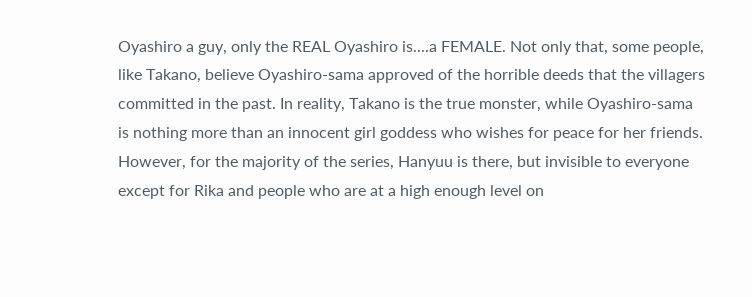Oyashiro a guy, only the REAL Oyashiro is....a FEMALE. Not only that, some people, like Takano, believe Oyashiro-sama approved of the horrible deeds that the villagers committed in the past. In reality, Takano is the true monster, while Oyashiro-sama is nothing more than an innocent girl goddess who wishes for peace for her friends. However, for the majority of the series, Hanyuu is there, but invisible to everyone except for Rika and people who are at a high enough level on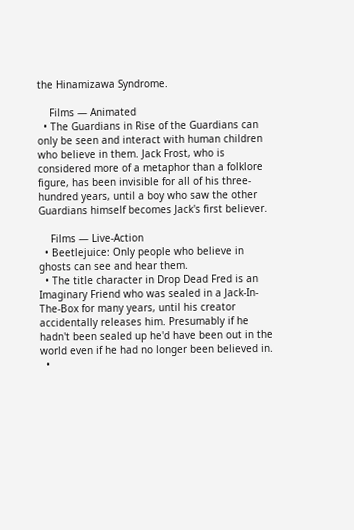the Hinamizawa Syndrome.

    Films — Animated
  • The Guardians in Rise of the Guardians can only be seen and interact with human children who believe in them. Jack Frost, who is considered more of a metaphor than a folklore figure, has been invisible for all of his three-hundred years, until a boy who saw the other Guardians himself becomes Jack's first believer.

    Films — Live-Action
  • Beetlejuice: Only people who believe in ghosts can see and hear them.
  • The title character in Drop Dead Fred is an Imaginary Friend who was sealed in a Jack-In-The-Box for many years, until his creator accidentally releases him. Presumably if he hadn't been sealed up he'd have been out in the world even if he had no longer been believed in.
  •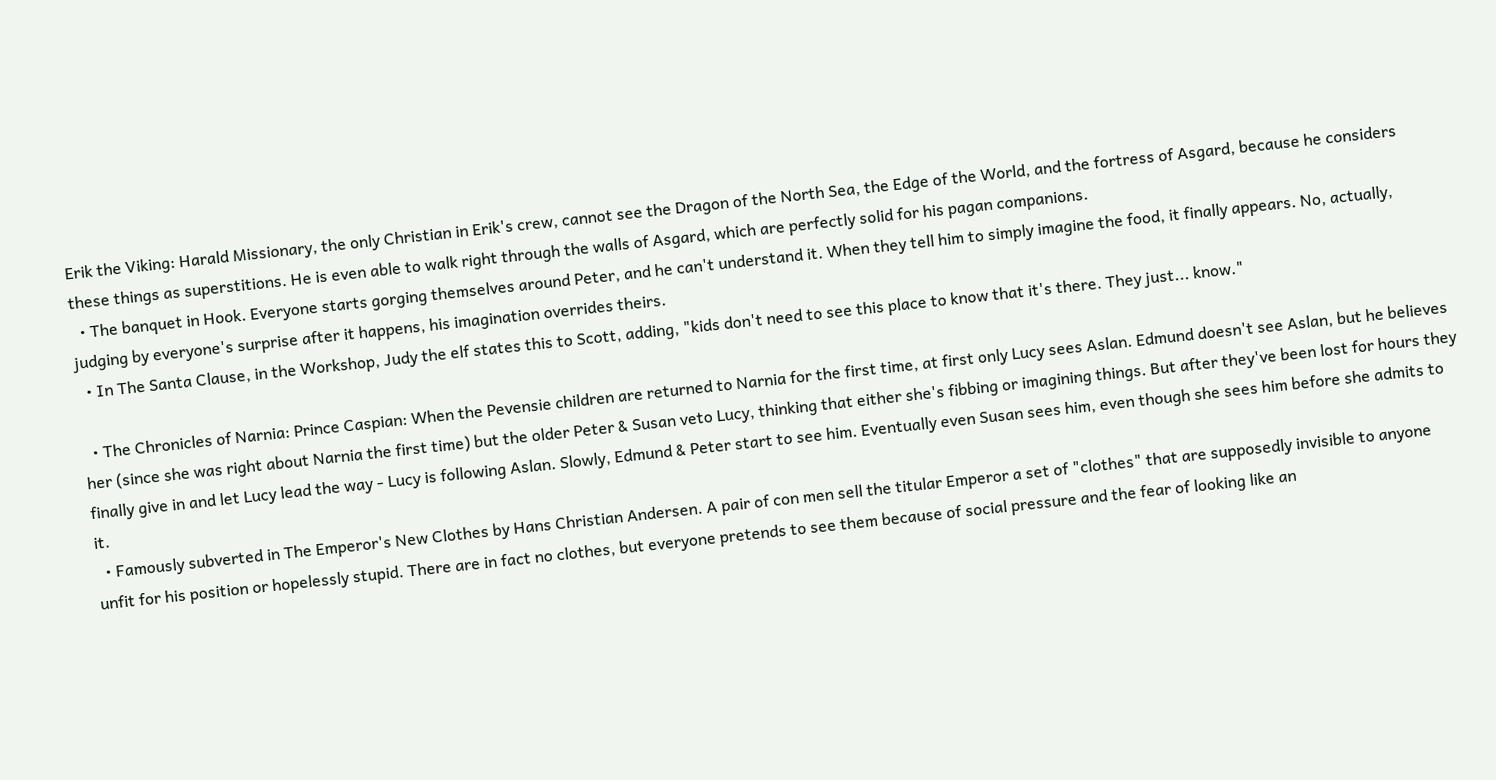Erik the Viking: Harald Missionary, the only Christian in Erik's crew, cannot see the Dragon of the North Sea, the Edge of the World, and the fortress of Asgard, because he considers these things as superstitions. He is even able to walk right through the walls of Asgard, which are perfectly solid for his pagan companions.
  • The banquet in Hook. Everyone starts gorging themselves around Peter, and he can't understand it. When they tell him to simply imagine the food, it finally appears. No, actually, judging by everyone's surprise after it happens, his imagination overrides theirs.
  • In The Santa Clause, in the Workshop, Judy the elf states this to Scott, adding, "kids don't need to see this place to know that it's there. They just... know."

  • The Chronicles of Narnia: Prince Caspian: When the Pevensie children are returned to Narnia for the first time, at first only Lucy sees Aslan. Edmund doesn't see Aslan, but he believes her (since she was right about Narnia the first time) but the older Peter & Susan veto Lucy, thinking that either she's fibbing or imagining things. But after they've been lost for hours they finally give in and let Lucy lead the way - Lucy is following Aslan. Slowly, Edmund & Peter start to see him. Eventually even Susan sees him, even though she sees him before she admits to it.
  • Famously subverted in The Emperor's New Clothes by Hans Christian Andersen. A pair of con men sell the titular Emperor a set of "clothes" that are supposedly invisible to anyone unfit for his position or hopelessly stupid. There are in fact no clothes, but everyone pretends to see them because of social pressure and the fear of looking like an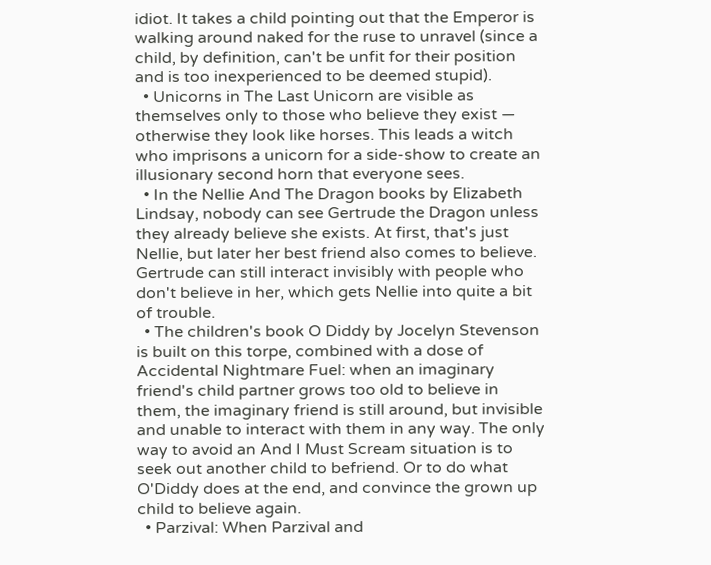idiot. It takes a child pointing out that the Emperor is walking around naked for the ruse to unravel (since a child, by definition, can't be unfit for their position and is too inexperienced to be deemed stupid).
  • Unicorns in The Last Unicorn are visible as themselves only to those who believe they exist — otherwise they look like horses. This leads a witch who imprisons a unicorn for a side-show to create an illusionary second horn that everyone sees.
  • In the Nellie And The Dragon books by Elizabeth Lindsay, nobody can see Gertrude the Dragon unless they already believe she exists. At first, that's just Nellie, but later her best friend also comes to believe. Gertrude can still interact invisibly with people who don't believe in her, which gets Nellie into quite a bit of trouble.
  • The children's book O Diddy by Jocelyn Stevenson is built on this torpe, combined with a dose of Accidental Nightmare Fuel: when an imaginary friend's child partner grows too old to believe in them, the imaginary friend is still around, but invisible and unable to interact with them in any way. The only way to avoid an And I Must Scream situation is to seek out another child to befriend. Or to do what O'Diddy does at the end, and convince the grown up child to believe again.
  • Parzival: When Parzival and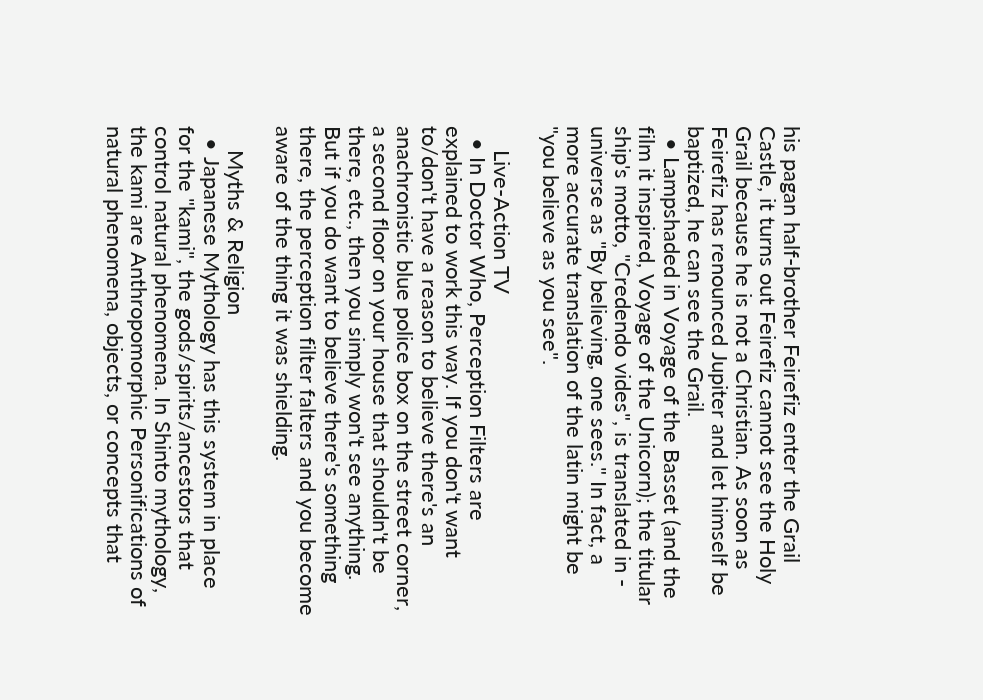his pagan half-brother Feirefiz enter the Grail Castle, it turns out Feirefiz cannot see the Holy Grail because he is not a Christian. As soon as Feirefiz has renounced Jupiter and let himself be baptized, he can see the Grail.
  • Lampshaded in Voyage of the Basset (and the film it inspired, Voyage of the Unicorn); the titular ship's motto, "Credendo vides", is translated in - universe as "By believing, one sees." In fact, a more accurate translation of the latin might be "you believe as you see".

    Live-Action TV
  • In Doctor Who, Perception Filters are explained to work this way. If you don't want to/don't have a reason to believe there's an anachronistic blue police box on the street corner, a second floor on your house that shouldn't be there, etc., then you simply won't see anything. But if you do want to believe there's something there, the perception filter falters and you become aware of the thing it was shielding.

    Myths & Religion
  • Japanese Mythology has this system in place for the "kami", the gods/spirits/ancestors that control natural phenomena. In Shinto mythology, the kami are Anthropomorphic Personifications of natural phenomena, objects, or concepts that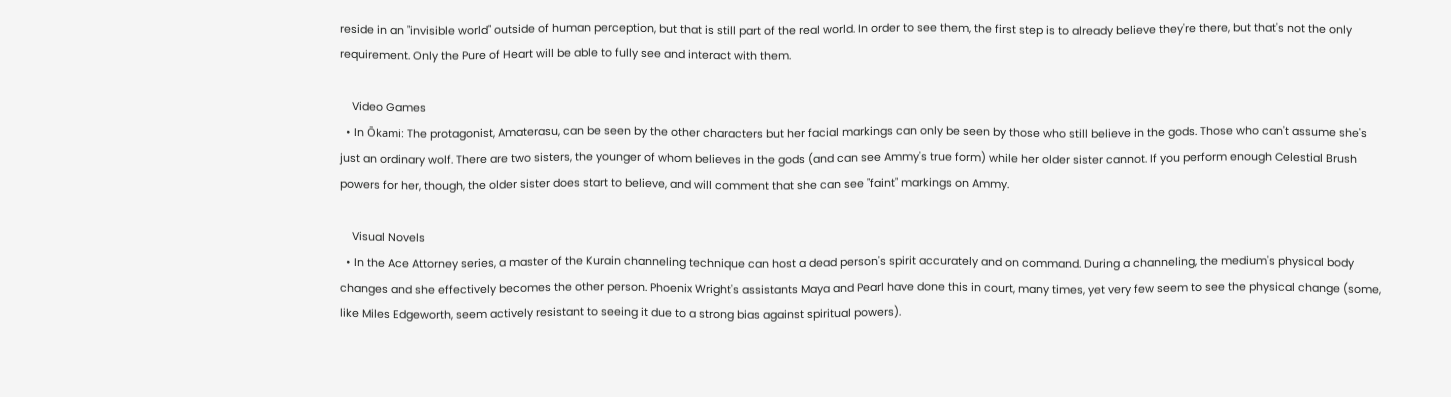reside in an "invisible world" outside of human perception, but that is still part of the real world. In order to see them, the first step is to already believe they're there, but that's not the only requirement. Only the Pure of Heart will be able to fully see and interact with them.

    Video Games
  • In Ōkami: The protagonist, Amaterasu, can be seen by the other characters but her facial markings can only be seen by those who still believe in the gods. Those who can't assume she's just an ordinary wolf. There are two sisters, the younger of whom believes in the gods (and can see Ammy's true form) while her older sister cannot. If you perform enough Celestial Brush powers for her, though, the older sister does start to believe, and will comment that she can see "faint" markings on Ammy.

    Visual Novels
  • In the Ace Attorney series, a master of the Kurain channeling technique can host a dead person's spirit accurately and on command. During a channeling, the medium's physical body changes and she effectively becomes the other person. Phoenix Wright's assistants Maya and Pearl have done this in court, many times, yet very few seem to see the physical change (some, like Miles Edgeworth, seem actively resistant to seeing it due to a strong bias against spiritual powers).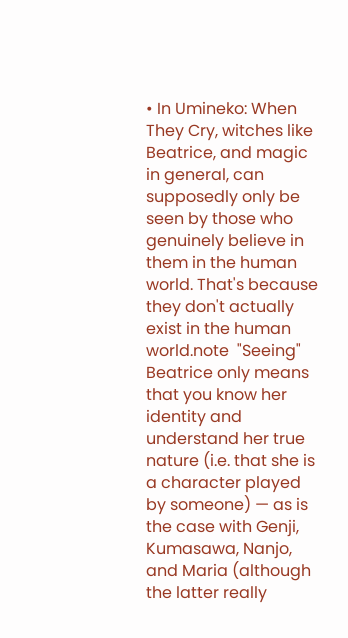• In Umineko: When They Cry, witches like Beatrice, and magic in general, can supposedly only be seen by those who genuinely believe in them in the human world. That's because they don't actually exist in the human world.note  "Seeing" Beatrice only means that you know her identity and understand her true nature (i.e. that she is a character played by someone) — as is the case with Genji, Kumasawa, Nanjo, and Maria (although the latter really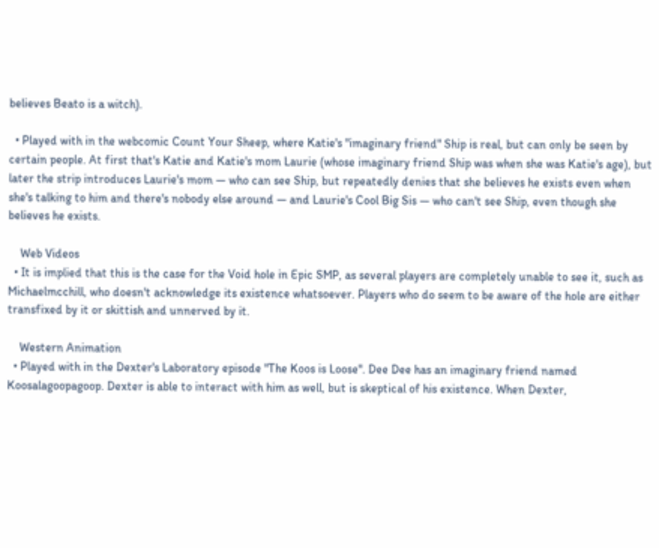believes Beato is a witch).

  • Played with in the webcomic Count Your Sheep, where Katie's "imaginary friend" Ship is real, but can only be seen by certain people. At first that's Katie and Katie's mom Laurie (whose imaginary friend Ship was when she was Katie's age), but later the strip introduces Laurie's mom — who can see Ship, but repeatedly denies that she believes he exists even when she's talking to him and there's nobody else around — and Laurie's Cool Big Sis — who can't see Ship, even though she believes he exists.

    Web Videos
  • It is implied that this is the case for the Void hole in Epic SMP, as several players are completely unable to see it, such as Michaelmcchill, who doesn't acknowledge its existence whatsoever. Players who do seem to be aware of the hole are either transfixed by it or skittish and unnerved by it.

    Western Animation
  • Played with in the Dexter's Laboratory episode "The Koos is Loose". Dee Dee has an imaginary friend named Koosalagoopagoop. Dexter is able to interact with him as well, but is skeptical of his existence. When Dexter,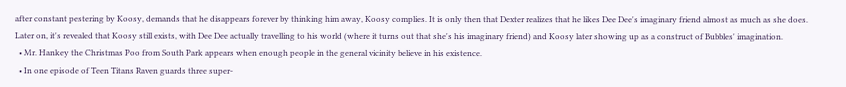after constant pestering by Koosy, demands that he disappears forever by thinking him away, Koosy complies. It is only then that Dexter realizes that he likes Dee Dee's imaginary friend almost as much as she does. Later on, it's revealed that Koosy still exists, with Dee Dee actually travelling to his world (where it turns out that she's his imaginary friend) and Koosy later showing up as a construct of Bubbles' imagination.
  • Mr. Hankey the Christmas Poo from South Park appears when enough people in the general vicinity believe in his existence.
  • In one episode of Teen Titans Raven guards three super-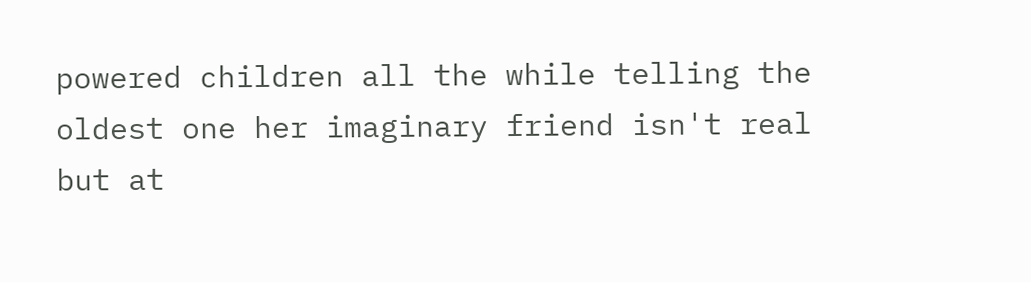powered children all the while telling the oldest one her imaginary friend isn't real but at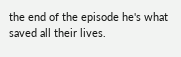the end of the episode he's what saved all their lives.